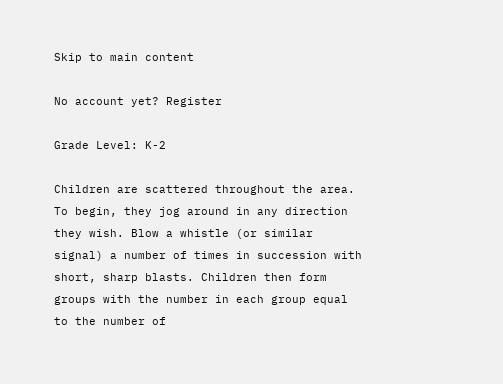Skip to main content

No account yet? Register

Grade Level: K-2

Children are scattered throughout the area. To begin, they jog around in any direction they wish. Blow a whistle (or similar signal) a number of times in succession with short, sharp blasts. Children then form groups with the number in each group equal to the number of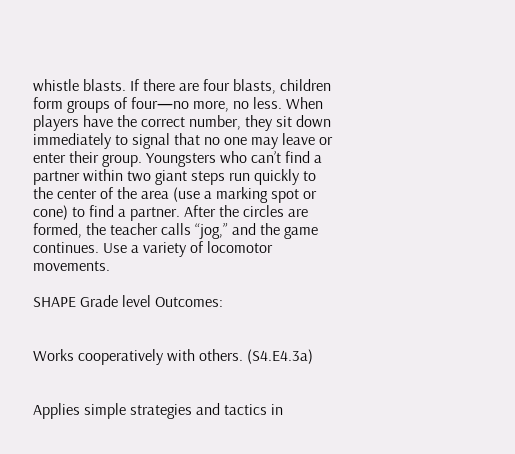whistle blasts. If there are four blasts, children form groups of four—no more, no less. When players have the correct number, they sit down immediately to signal that no one may leave or enter their group. Youngsters who can’t find a partner within two giant steps run quickly to the center of the area (use a marking spot or cone) to find a partner. After the circles are formed, the teacher calls “jog,” and the game continues. Use a variety of locomotor movements.

SHAPE Grade level Outcomes:


Works cooperatively with others. (S4.E4.3a)


Applies simple strategies and tactics in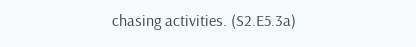chasing activities. (S2.E5.3a)